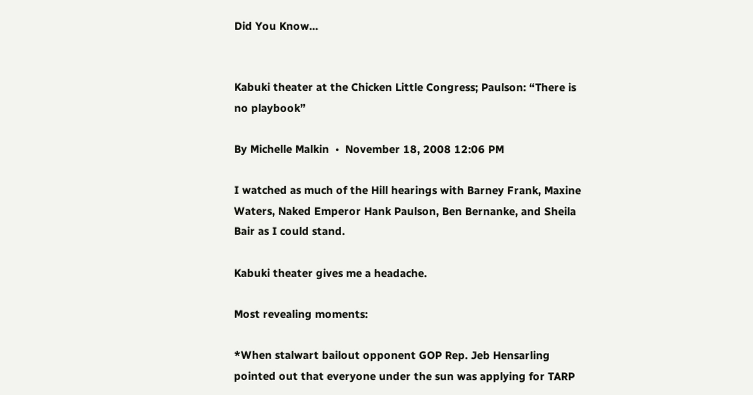Did You Know...


Kabuki theater at the Chicken Little Congress; Paulson: “There is no playbook”

By Michelle Malkin  •  November 18, 2008 12:06 PM

I watched as much of the Hill hearings with Barney Frank, Maxine Waters, Naked Emperor Hank Paulson, Ben Bernanke, and Sheila Bair as I could stand.

Kabuki theater gives me a headache.

Most revealing moments:

*When stalwart bailout opponent GOP Rep. Jeb Hensarling pointed out that everyone under the sun was applying for TARP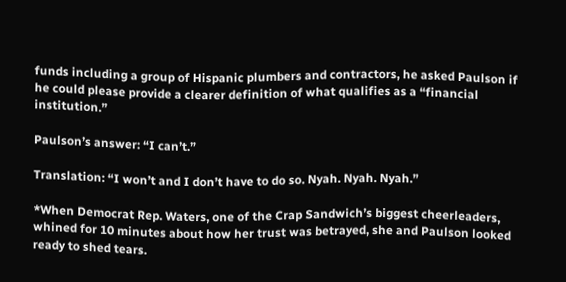funds including a group of Hispanic plumbers and contractors, he asked Paulson if he could please provide a clearer definition of what qualifies as a “financial institution.”

Paulson’s answer: “I can’t.”

Translation: “I won’t and I don’t have to do so. Nyah. Nyah. Nyah.”

*When Democrat Rep. Waters, one of the Crap Sandwich’s biggest cheerleaders, whined for 10 minutes about how her trust was betrayed, she and Paulson looked ready to shed tears.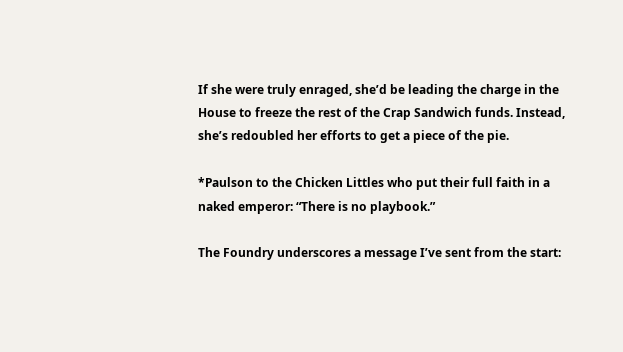If she were truly enraged, she’d be leading the charge in the House to freeze the rest of the Crap Sandwich funds. Instead, she’s redoubled her efforts to get a piece of the pie.

*Paulson to the Chicken Littles who put their full faith in a naked emperor: “There is no playbook.”

The Foundry underscores a message I’ve sent from the start: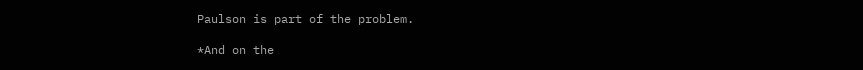Paulson is part of the problem.

*And on the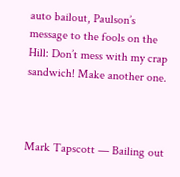auto bailout, Paulson’s message to the fools on the Hill: Don’t mess with my crap sandwich! Make another one.



Mark Tapscott — Bailing out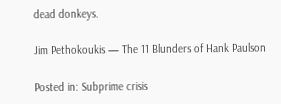dead donkeys.

Jim Pethokoukis — The 11 Blunders of Hank Paulson

Posted in: Subprime crisis